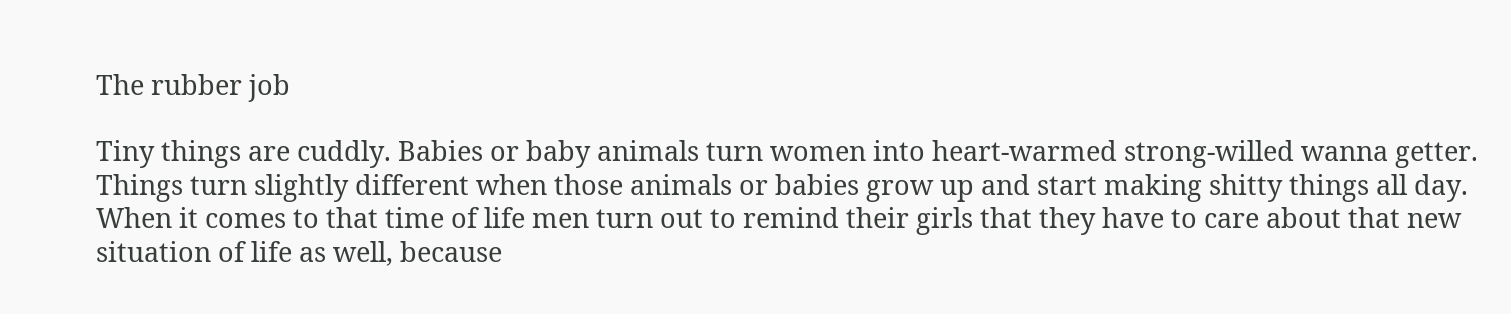The rubber job

Tiny things are cuddly. Babies or baby animals turn women into heart-warmed strong-willed wanna getter. Things turn slightly different when those animals or babies grow up and start making shitty things all day. When it comes to that time of life men turn out to remind their girls that they have to care about that new situation of life as well, because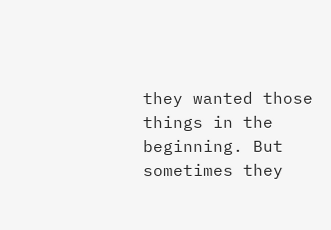they wanted those things in the beginning. But sometimes they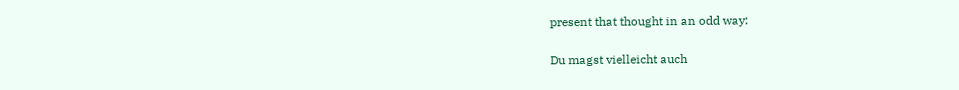present that thought in an odd way:

Du magst vielleicht auch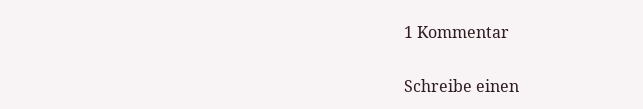1 Kommentar

Schreibe einen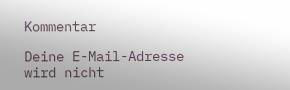Kommentar

Deine E-Mail-Adresse wird nicht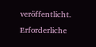veröffentlicht. Erforderliche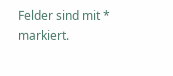Felder sind mit * markiert.